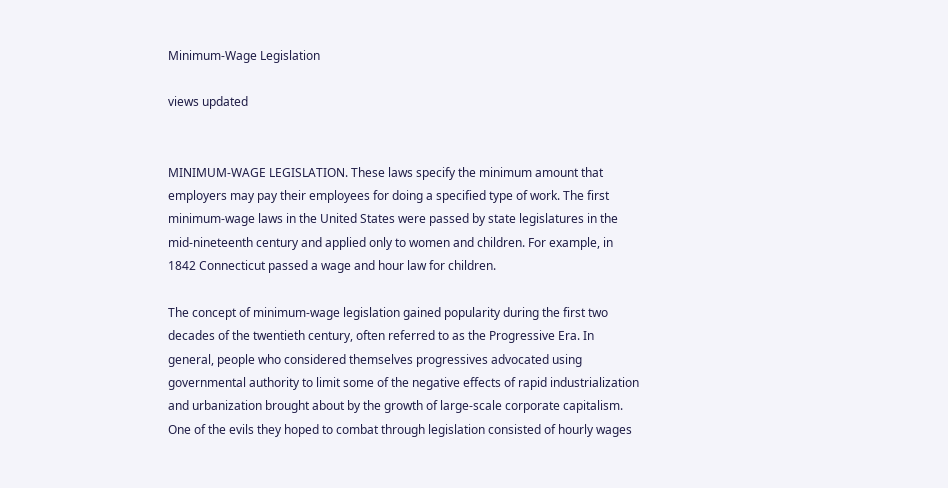Minimum-Wage Legislation

views updated


MINIMUM-WAGE LEGISLATION. These laws specify the minimum amount that employers may pay their employees for doing a specified type of work. The first minimum-wage laws in the United States were passed by state legislatures in the mid-nineteenth century and applied only to women and children. For example, in 1842 Connecticut passed a wage and hour law for children.

The concept of minimum-wage legislation gained popularity during the first two decades of the twentieth century, often referred to as the Progressive Era. In general, people who considered themselves progressives advocated using governmental authority to limit some of the negative effects of rapid industrialization and urbanization brought about by the growth of large-scale corporate capitalism. One of the evils they hoped to combat through legislation consisted of hourly wages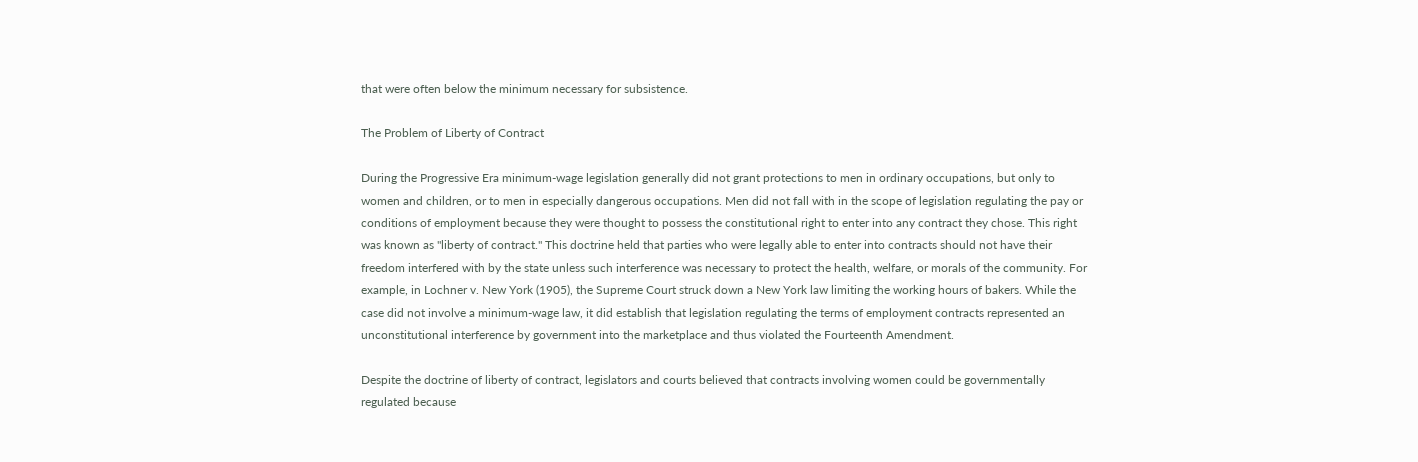that were often below the minimum necessary for subsistence.

The Problem of Liberty of Contract

During the Progressive Era minimum-wage legislation generally did not grant protections to men in ordinary occupations, but only to women and children, or to men in especially dangerous occupations. Men did not fall with in the scope of legislation regulating the pay or conditions of employment because they were thought to possess the constitutional right to enter into any contract they chose. This right was known as "liberty of contract." This doctrine held that parties who were legally able to enter into contracts should not have their freedom interfered with by the state unless such interference was necessary to protect the health, welfare, or morals of the community. For example, in Lochner v. New York (1905), the Supreme Court struck down a New York law limiting the working hours of bakers. While the case did not involve a minimum-wage law, it did establish that legislation regulating the terms of employment contracts represented an unconstitutional interference by government into the marketplace and thus violated the Fourteenth Amendment.

Despite the doctrine of liberty of contract, legislators and courts believed that contracts involving women could be governmentally regulated because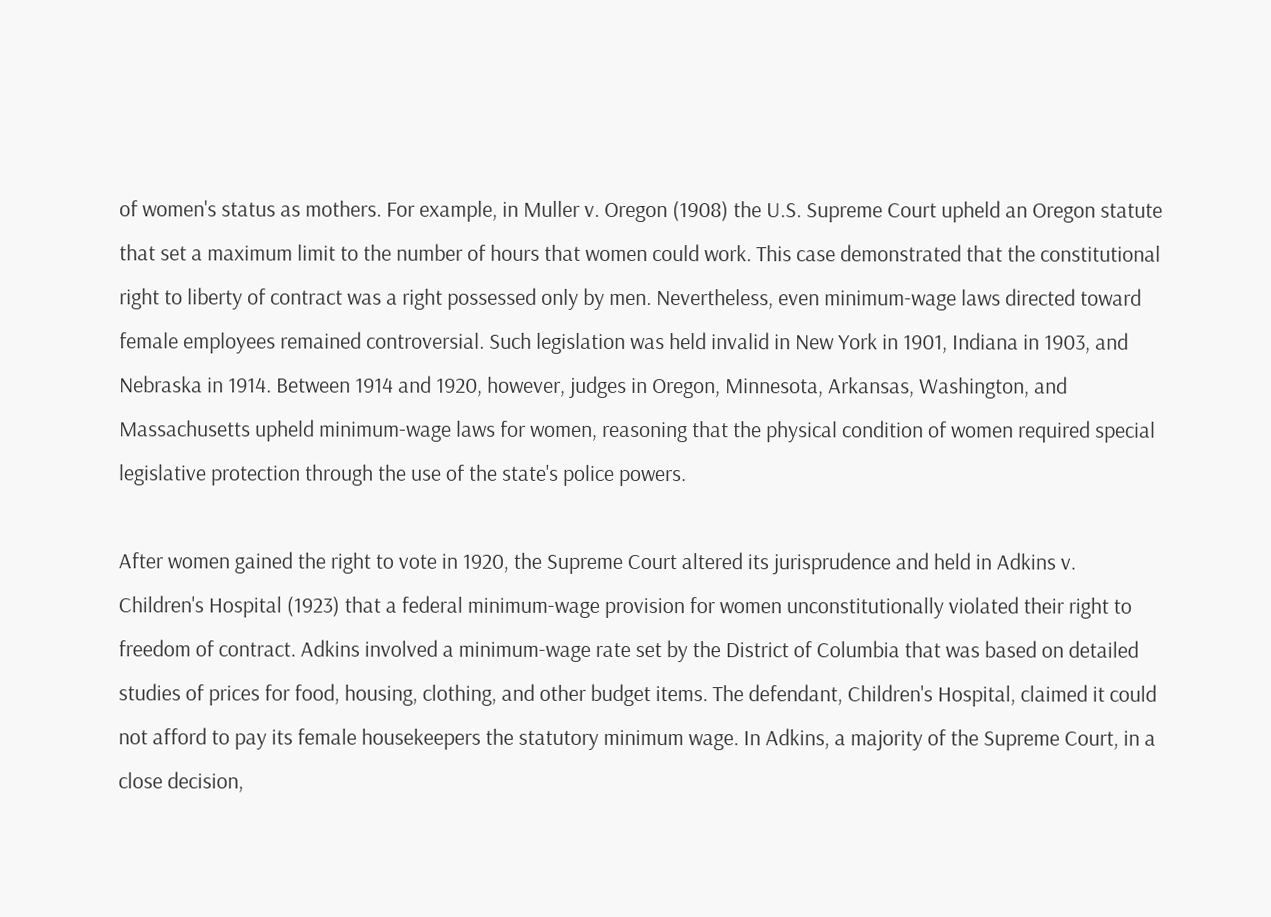of women's status as mothers. For example, in Muller v. Oregon (1908) the U.S. Supreme Court upheld an Oregon statute that set a maximum limit to the number of hours that women could work. This case demonstrated that the constitutional right to liberty of contract was a right possessed only by men. Nevertheless, even minimum-wage laws directed toward female employees remained controversial. Such legislation was held invalid in New York in 1901, Indiana in 1903, and Nebraska in 1914. Between 1914 and 1920, however, judges in Oregon, Minnesota, Arkansas, Washington, and Massachusetts upheld minimum-wage laws for women, reasoning that the physical condition of women required special legislative protection through the use of the state's police powers.

After women gained the right to vote in 1920, the Supreme Court altered its jurisprudence and held in Adkins v. Children's Hospital (1923) that a federal minimum-wage provision for women unconstitutionally violated their right to freedom of contract. Adkins involved a minimum-wage rate set by the District of Columbia that was based on detailed studies of prices for food, housing, clothing, and other budget items. The defendant, Children's Hospital, claimed it could not afford to pay its female housekeepers the statutory minimum wage. In Adkins, a majority of the Supreme Court, in a close decision,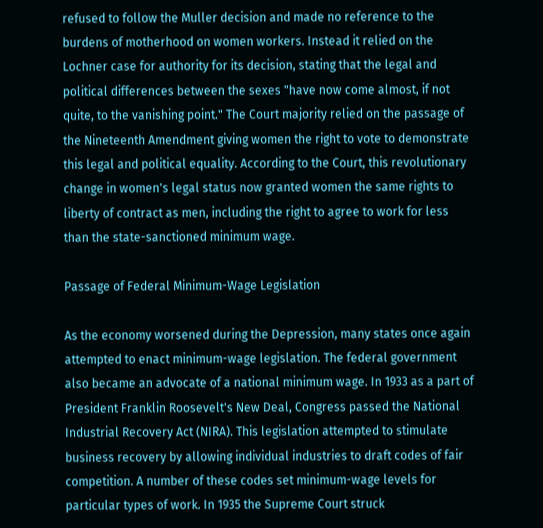refused to follow the Muller decision and made no reference to the burdens of motherhood on women workers. Instead it relied on the Lochner case for authority for its decision, stating that the legal and political differences between the sexes "have now come almost, if not quite, to the vanishing point." The Court majority relied on the passage of the Nineteenth Amendment giving women the right to vote to demonstrate this legal and political equality. According to the Court, this revolutionary change in women's legal status now granted women the same rights to liberty of contract as men, including the right to agree to work for less than the state-sanctioned minimum wage.

Passage of Federal Minimum-Wage Legislation

As the economy worsened during the Depression, many states once again attempted to enact minimum-wage legislation. The federal government also became an advocate of a national minimum wage. In 1933 as a part of President Franklin Roosevelt's New Deal, Congress passed the National Industrial Recovery Act (NIRA). This legislation attempted to stimulate business recovery by allowing individual industries to draft codes of fair competition. A number of these codes set minimum-wage levels for particular types of work. In 1935 the Supreme Court struck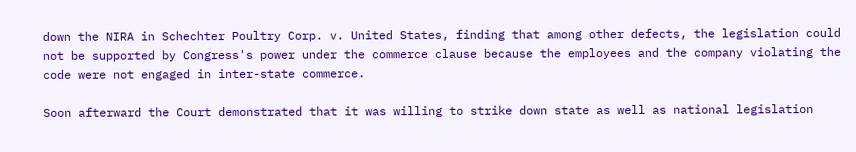down the NIRA in Schechter Poultry Corp. v. United States, finding that among other defects, the legislation could not be supported by Congress's power under the commerce clause because the employees and the company violating the code were not engaged in inter-state commerce.

Soon afterward the Court demonstrated that it was willing to strike down state as well as national legislation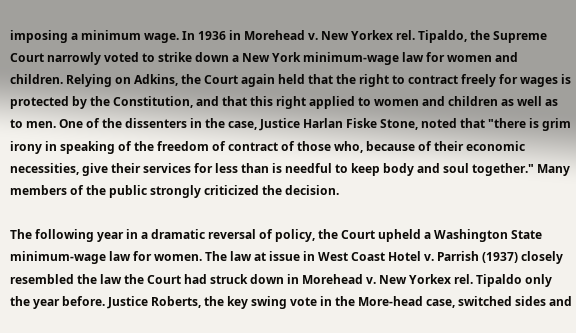imposing a minimum wage. In 1936 in Morehead v. New Yorkex rel. Tipaldo, the Supreme Court narrowly voted to strike down a New York minimum-wage law for women and children. Relying on Adkins, the Court again held that the right to contract freely for wages is protected by the Constitution, and that this right applied to women and children as well as to men. One of the dissenters in the case, Justice Harlan Fiske Stone, noted that "there is grim irony in speaking of the freedom of contract of those who, because of their economic necessities, give their services for less than is needful to keep body and soul together." Many members of the public strongly criticized the decision.

The following year in a dramatic reversal of policy, the Court upheld a Washington State minimum-wage law for women. The law at issue in West Coast Hotel v. Parrish (1937) closely resembled the law the Court had struck down in Morehead v. New Yorkex rel. Tipaldo only the year before. Justice Roberts, the key swing vote in the More-head case, switched sides and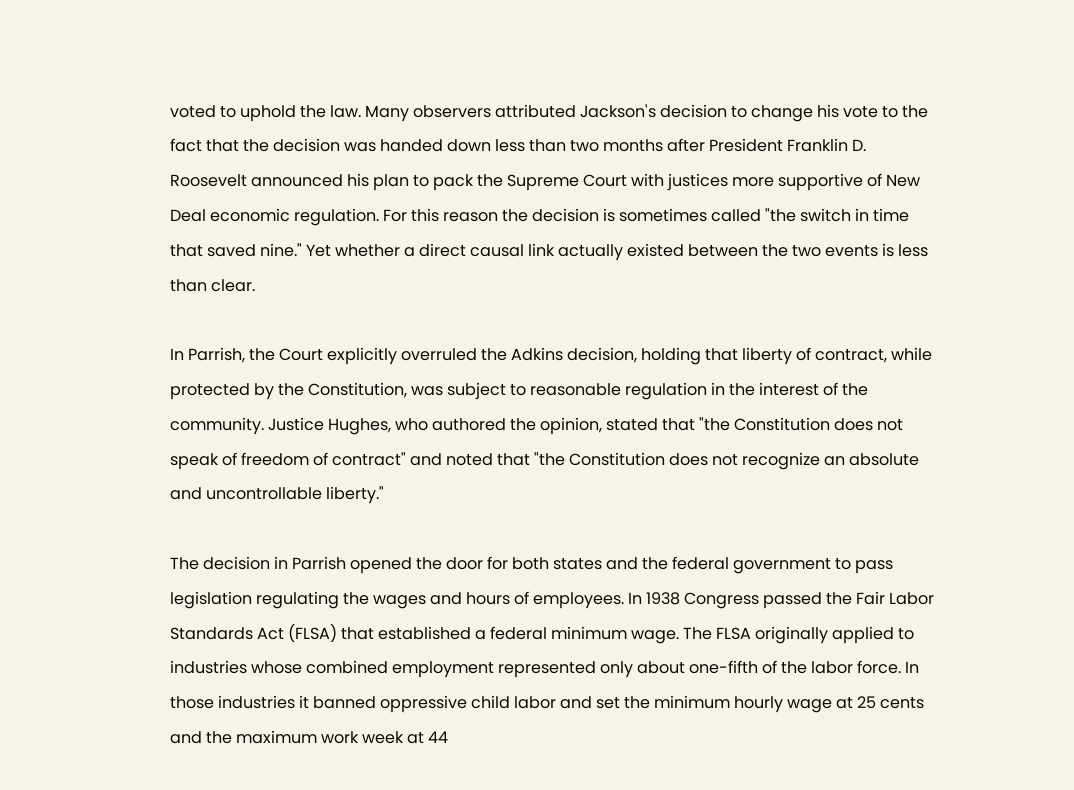voted to uphold the law. Many observers attributed Jackson's decision to change his vote to the fact that the decision was handed down less than two months after President Franklin D. Roosevelt announced his plan to pack the Supreme Court with justices more supportive of New Deal economic regulation. For this reason the decision is sometimes called "the switch in time that saved nine." Yet whether a direct causal link actually existed between the two events is less than clear.

In Parrish, the Court explicitly overruled the Adkins decision, holding that liberty of contract, while protected by the Constitution, was subject to reasonable regulation in the interest of the community. Justice Hughes, who authored the opinion, stated that "the Constitution does not speak of freedom of contract" and noted that "the Constitution does not recognize an absolute and uncontrollable liberty."

The decision in Parrish opened the door for both states and the federal government to pass legislation regulating the wages and hours of employees. In 1938 Congress passed the Fair Labor Standards Act (FLSA) that established a federal minimum wage. The FLSA originally applied to industries whose combined employment represented only about one-fifth of the labor force. In those industries it banned oppressive child labor and set the minimum hourly wage at 25 cents and the maximum work week at 44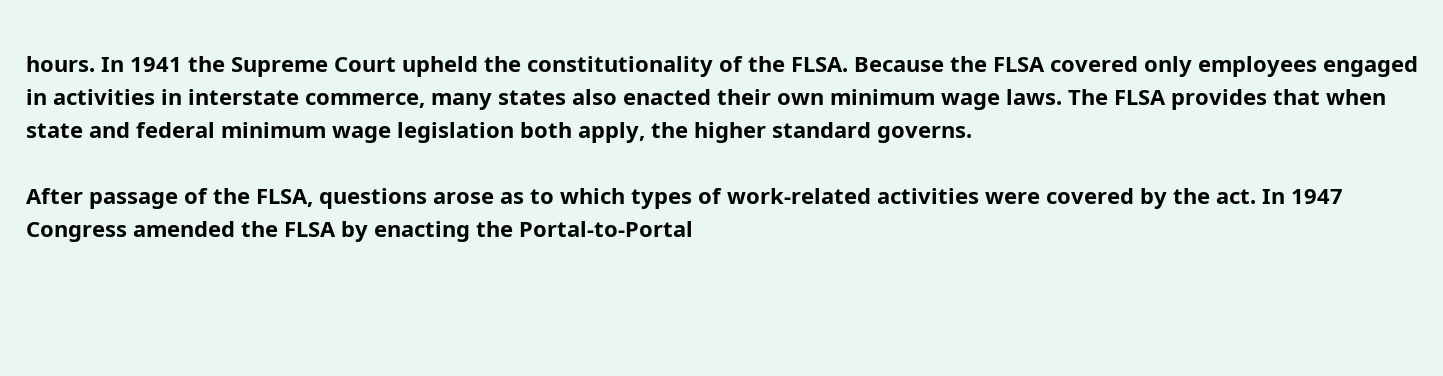hours. In 1941 the Supreme Court upheld the constitutionality of the FLSA. Because the FLSA covered only employees engaged in activities in interstate commerce, many states also enacted their own minimum wage laws. The FLSA provides that when state and federal minimum wage legislation both apply, the higher standard governs.

After passage of the FLSA, questions arose as to which types of work-related activities were covered by the act. In 1947 Congress amended the FLSA by enacting the Portal-to-Portal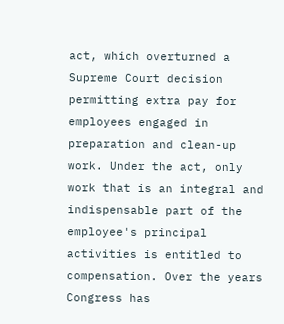act, which overturned a Supreme Court decision permitting extra pay for employees engaged in preparation and clean-up work. Under the act, only work that is an integral and indispensable part of the employee's principal activities is entitled to compensation. Over the years Congress has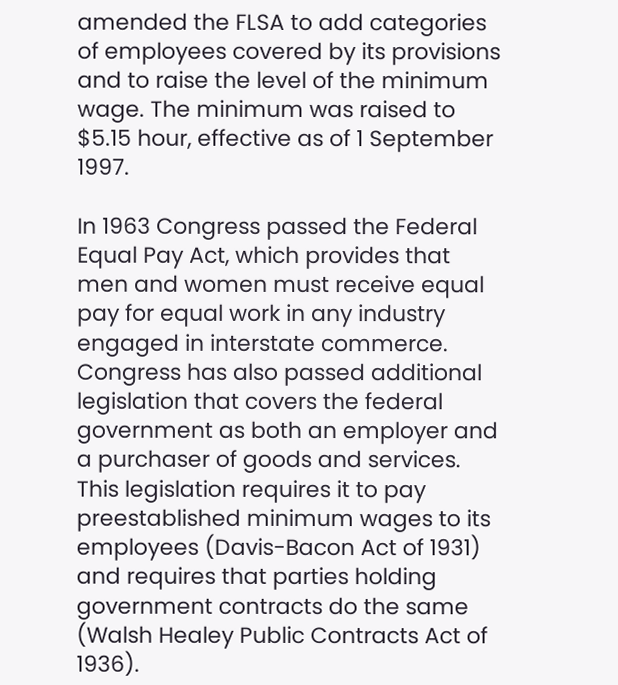amended the FLSA to add categories of employees covered by its provisions and to raise the level of the minimum wage. The minimum was raised to $5.15 hour, effective as of 1 September 1997.

In 1963 Congress passed the Federal Equal Pay Act, which provides that men and women must receive equal pay for equal work in any industry engaged in interstate commerce. Congress has also passed additional legislation that covers the federal government as both an employer and a purchaser of goods and services. This legislation requires it to pay preestablished minimum wages to its employees (Davis-Bacon Act of 1931) and requires that parties holding government contracts do the same (Walsh Healey Public Contracts Act of 1936).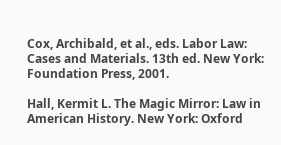Cox, Archibald, et al., eds. Labor Law: Cases and Materials. 13th ed. New York: Foundation Press, 2001.

Hall, Kermit L. The Magic Mirror: Law in American History. New York: Oxford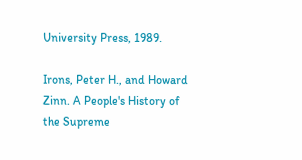University Press, 1989.

Irons, Peter H., and Howard Zinn. A People's History of the Supreme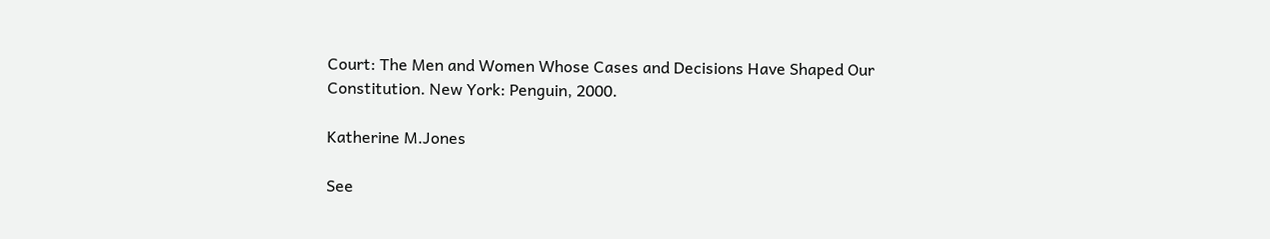Court: The Men and Women Whose Cases and Decisions Have Shaped Our Constitution. New York: Penguin, 2000.

Katherine M.Jones

See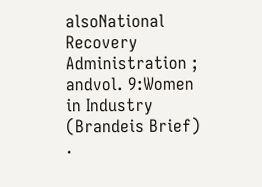alsoNational Recovery Administration ; andvol. 9:Women in Industry (Brandeis Brief) .